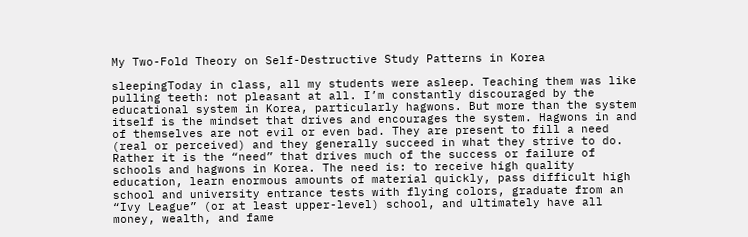My Two-Fold Theory on Self-Destructive Study Patterns in Korea

sleepingToday in class, all my students were asleep. Teaching them was like pulling teeth: not pleasant at all. I’m constantly discouraged by the educational system in Korea, particularly hagwons. But more than the system itself is the mindset that drives and encourages the system. Hagwons in and of themselves are not evil or even bad. They are present to fill a need (real or perceived) and they generally succeed in what they strive to do. Rather it is the “need” that drives much of the success or failure of schools and hagwons in Korea. The need is: to receive high quality education, learn enormous amounts of material quickly, pass difficult high school and university entrance tests with flying colors, graduate from an “Ivy League” (or at least upper-level) school, and ultimately have all money, wealth, and fame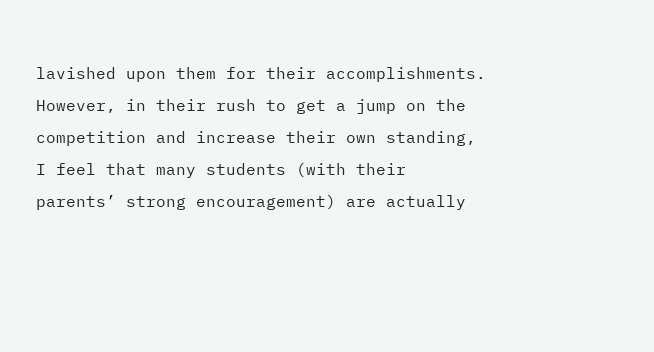lavished upon them for their accomplishments. However, in their rush to get a jump on the competition and increase their own standing, I feel that many students (with their parents’ strong encouragement) are actually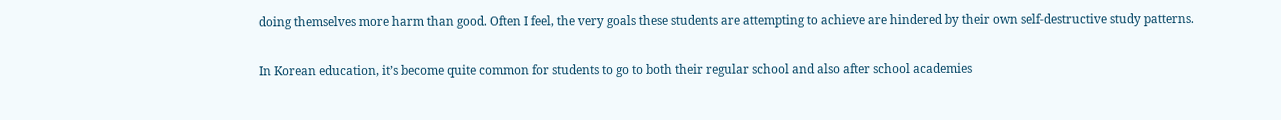doing themselves more harm than good. Often I feel, the very goals these students are attempting to achieve are hindered by their own self-destructive study patterns.

In Korean education, it’s become quite common for students to go to both their regular school and also after school academies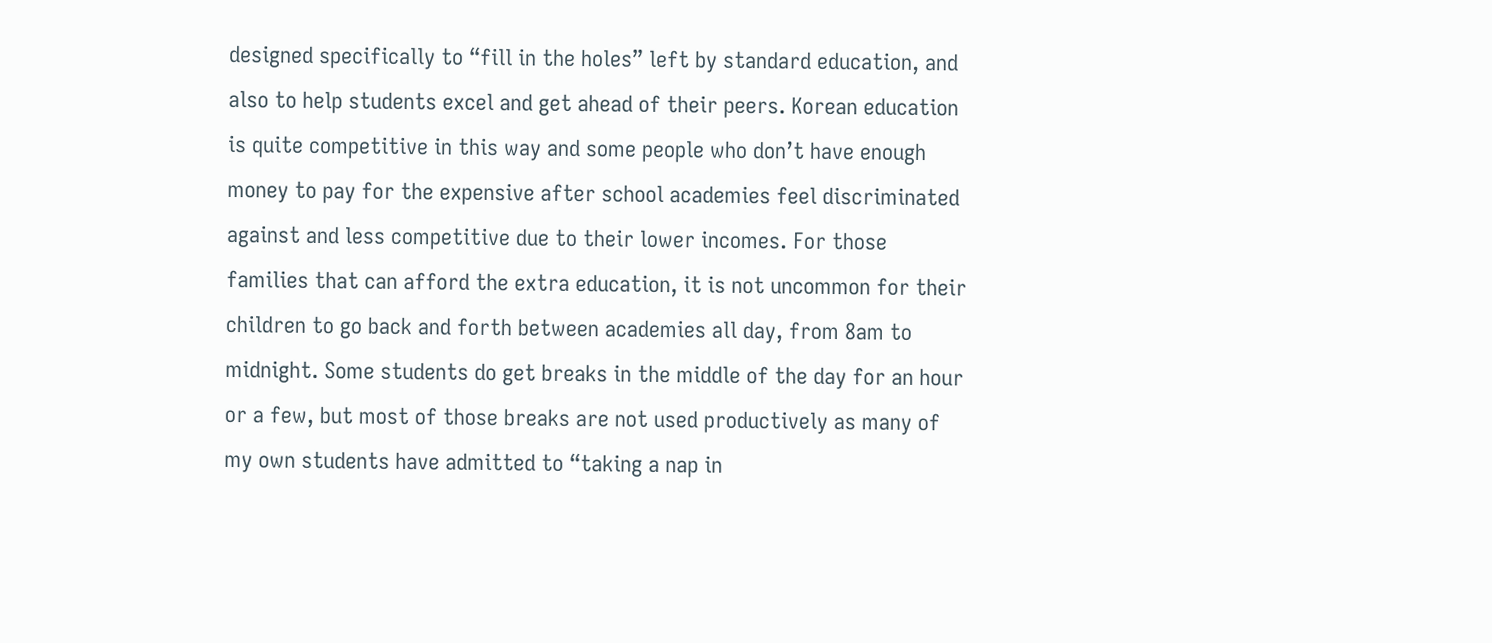designed specifically to “fill in the holes” left by standard education, and also to help students excel and get ahead of their peers. Korean education is quite competitive in this way and some people who don’t have enough money to pay for the expensive after school academies feel discriminated against and less competitive due to their lower incomes. For those families that can afford the extra education, it is not uncommon for their children to go back and forth between academies all day, from 8am to midnight. Some students do get breaks in the middle of the day for an hour or a few, but most of those breaks are not used productively as many of my own students have admitted to “taking a nap in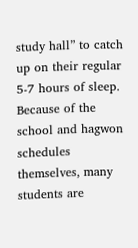study hall” to catch up on their regular 5-7 hours of sleep. Because of the school and hagwon schedules themselves, many students are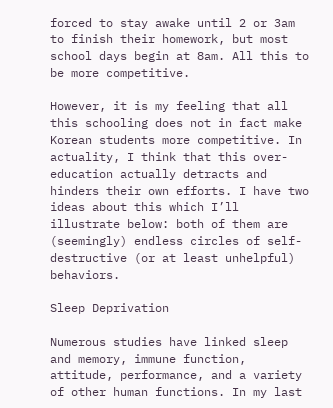forced to stay awake until 2 or 3am to finish their homework, but most school days begin at 8am. All this to be more competitive.

However, it is my feeling that all this schooling does not in fact make Korean students more competitive. In actuality, I think that this over-education actually detracts and hinders their own efforts. I have two ideas about this which I’ll illustrate below: both of them are (seemingly) endless circles of self-destructive (or at least unhelpful) behaviors.

Sleep Deprivation

Numerous studies have linked sleep and memory, immune function, attitude, performance, and a variety of other human functions. In my last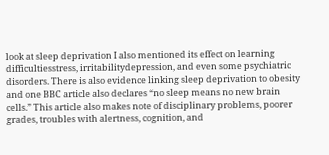look at sleep deprivation I also mentioned its effect on learning difficultiesstress, irritabilitydepression, and even some psychiatric disorders. There is also evidence linking sleep deprivation to obesity and one BBC article also declares “no sleep means no new brain cells.” This article also makes note of disciplinary problems, poorer grades, troubles with alertness, cognition, and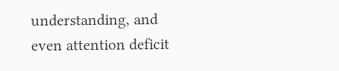understanding, and even attention deficit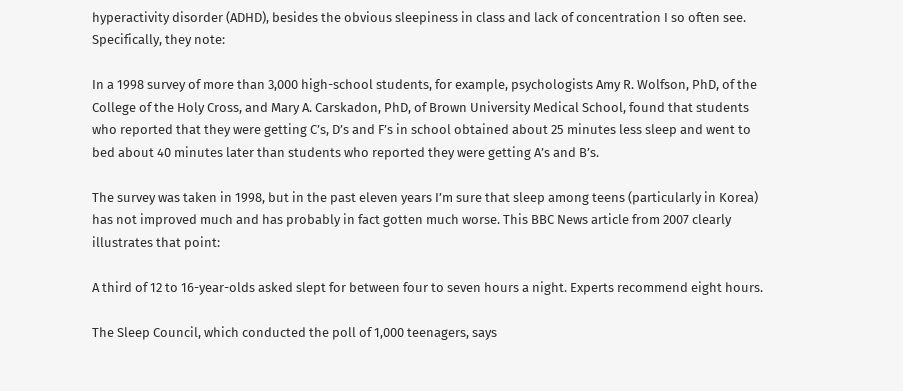hyperactivity disorder (ADHD), besides the obvious sleepiness in class and lack of concentration I so often see. Specifically, they note:

In a 1998 survey of more than 3,000 high-school students, for example, psychologists Amy R. Wolfson, PhD, of the College of the Holy Cross, and Mary A. Carskadon, PhD, of Brown University Medical School, found that students who reported that they were getting C’s, D’s and F’s in school obtained about 25 minutes less sleep and went to bed about 40 minutes later than students who reported they were getting A’s and B’s.

The survey was taken in 1998, but in the past eleven years I’m sure that sleep among teens (particularly in Korea) has not improved much and has probably in fact gotten much worse. This BBC News article from 2007 clearly illustrates that point:

A third of 12 to 16-year-olds asked slept for between four to seven hours a night. Experts recommend eight hours.

The Sleep Council, which conducted the poll of 1,000 teenagers, says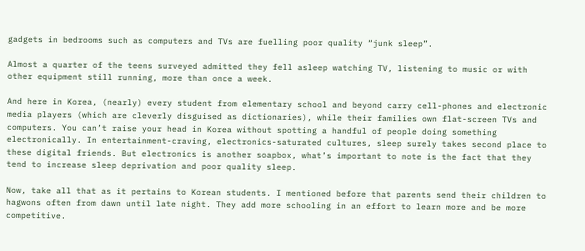gadgets in bedrooms such as computers and TVs are fuelling poor quality “junk sleep”.

Almost a quarter of the teens surveyed admitted they fell asleep watching TV, listening to music or with other equipment still running, more than once a week.

And here in Korea, (nearly) every student from elementary school and beyond carry cell-phones and electronic media players (which are cleverly disguised as dictionaries), while their families own flat-screen TVs and computers. You can’t raise your head in Korea without spotting a handful of people doing something electronically. In entertainment-craving, electronics-saturated cultures, sleep surely takes second place to these digital friends. But electronics is another soapbox, what’s important to note is the fact that they tend to increase sleep deprivation and poor quality sleep.

Now, take all that as it pertains to Korean students. I mentioned before that parents send their children to hagwons often from dawn until late night. They add more schooling in an effort to learn more and be more competitive.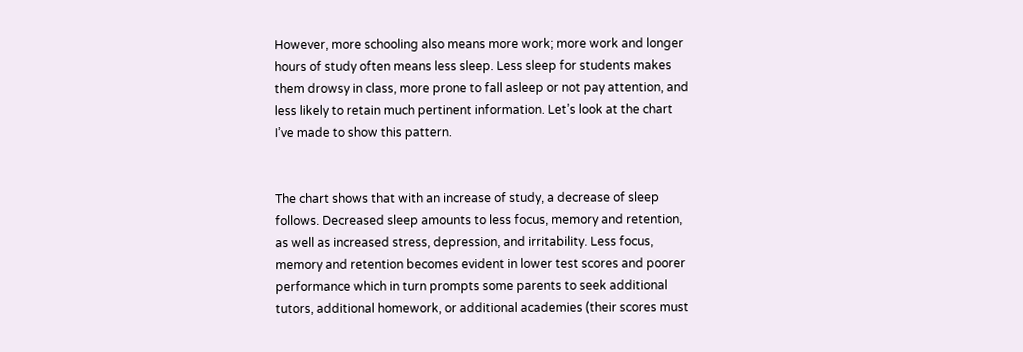However, more schooling also means more work; more work and longer hours of study often means less sleep. Less sleep for students makes them drowsy in class, more prone to fall asleep or not pay attention, and less likely to retain much pertinent information. Let’s look at the chart I’ve made to show this pattern.


The chart shows that with an increase of study, a decrease of sleep follows. Decreased sleep amounts to less focus, memory and retention, as well as increased stress, depression, and irritability. Less focus, memory and retention becomes evident in lower test scores and poorer performance which in turn prompts some parents to seek additional tutors, additional homework, or additional academies (their scores must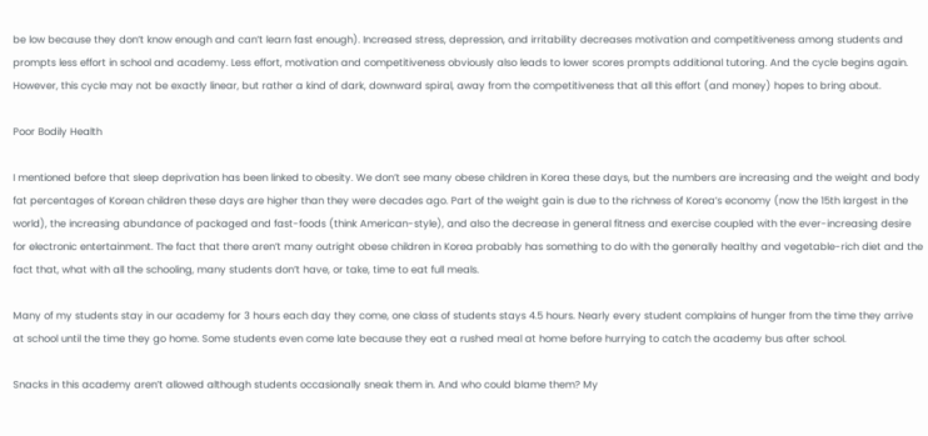be low because they don’t know enough and can’t learn fast enough). Increased stress, depression, and irritability decreases motivation and competitiveness among students and prompts less effort in school and academy. Less effort, motivation and competitiveness obviously also leads to lower scores prompts additional tutoring. And the cycle begins again. However, this cycle may not be exactly linear, but rather a kind of dark, downward spiral, away from the competitiveness that all this effort (and money) hopes to bring about.

Poor Bodily Health

I mentioned before that sleep deprivation has been linked to obesity. We don’t see many obese children in Korea these days, but the numbers are increasing and the weight and body fat percentages of Korean children these days are higher than they were decades ago. Part of the weight gain is due to the richness of Korea’s economy (now the 15th largest in the world), the increasing abundance of packaged and fast-foods (think American-style), and also the decrease in general fitness and exercise coupled with the ever-increasing desire for electronic entertainment. The fact that there aren’t many outright obese children in Korea probably has something to do with the generally healthy and vegetable-rich diet and the fact that, what with all the schooling, many students don’t have, or take, time to eat full meals.

Many of my students stay in our academy for 3 hours each day they come, one class of students stays 4.5 hours. Nearly every student complains of hunger from the time they arrive at school until the time they go home. Some students even come late because they eat a rushed meal at home before hurrying to catch the academy bus after school.

Snacks in this academy aren’t allowed although students occasionally sneak them in. And who could blame them? My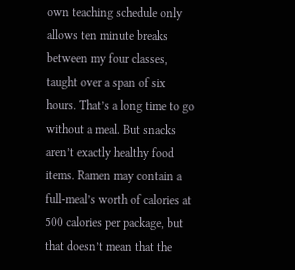own teaching schedule only allows ten minute breaks between my four classes, taught over a span of six hours. That’s a long time to go without a meal. But snacks aren’t exactly healthy food items. Ramen may contain a full-meal’s worth of calories at 500 calories per package, but that doesn’t mean that the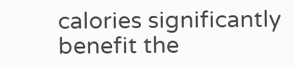calories significantly benefit the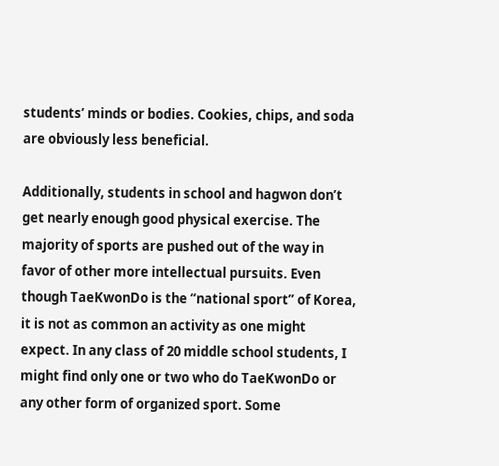students’ minds or bodies. Cookies, chips, and soda are obviously less beneficial.

Additionally, students in school and hagwon don’t get nearly enough good physical exercise. The majority of sports are pushed out of the way in favor of other more intellectual pursuits. Even though TaeKwonDo is the “national sport” of Korea, it is not as common an activity as one might expect. In any class of 20 middle school students, I might find only one or two who do TaeKwonDo or any other form of organized sport. Some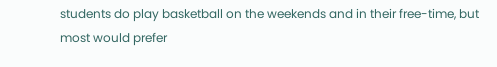students do play basketball on the weekends and in their free-time, but most would prefer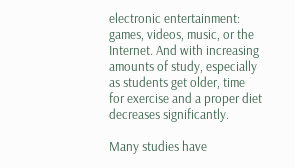electronic entertainment: games, videos, music, or the Internet. And with increasing amounts of study, especially as students get older, time for exercise and a proper diet decreases significantly.

Many studies have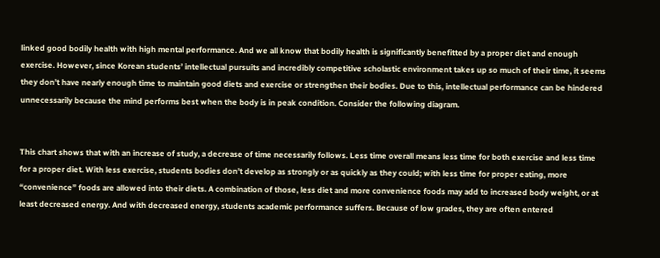linked good bodily health with high mental performance. And we all know that bodily health is significantly benefitted by a proper diet and enough exercise. However, since Korean students’ intellectual pursuits and incredibly competitive scholastic environment takes up so much of their time, it seems they don’t have nearly enough time to maintain good diets and exercise or strengthen their bodies. Due to this, intellectual performance can be hindered unnecessarily because the mind performs best when the body is in peak condition. Consider the following diagram.


This chart shows that with an increase of study, a decrease of time necessarily follows. Less time overall means less time for both exercise and less time for a proper diet. With less exercise, students bodies don’t develop as strongly or as quickly as they could; with less time for proper eating, more “convenience” foods are allowed into their diets. A combination of those, less diet and more convenience foods may add to increased body weight, or at least decreased energy. And with decreased energy, students academic performance suffers. Because of low grades, they are often entered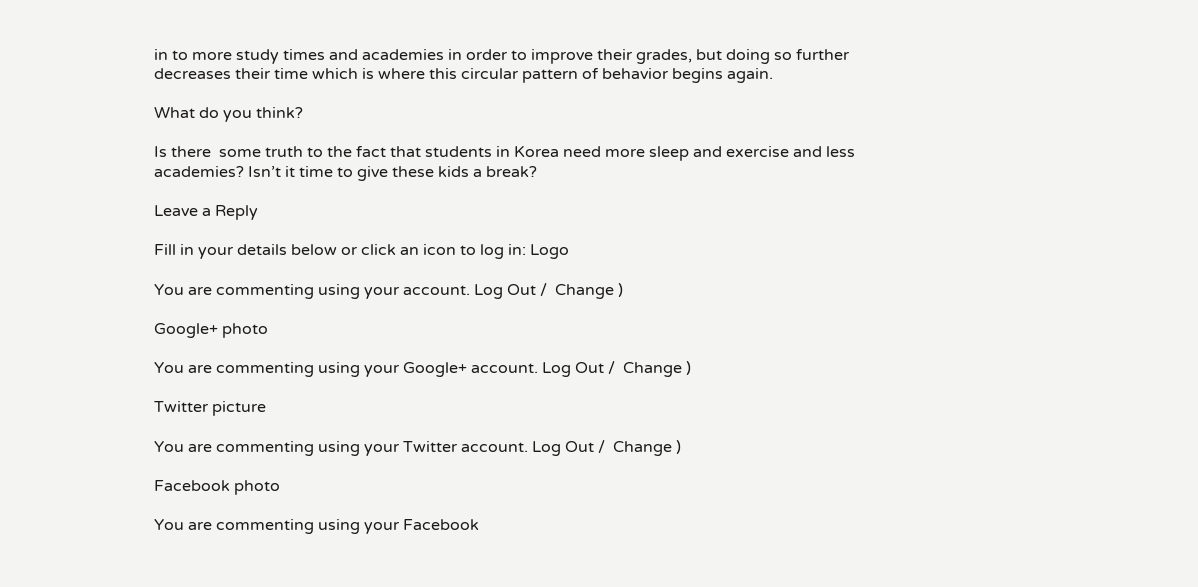in to more study times and academies in order to improve their grades, but doing so further decreases their time which is where this circular pattern of behavior begins again.

What do you think?

Is there  some truth to the fact that students in Korea need more sleep and exercise and less academies? Isn’t it time to give these kids a break?

Leave a Reply

Fill in your details below or click an icon to log in: Logo

You are commenting using your account. Log Out /  Change )

Google+ photo

You are commenting using your Google+ account. Log Out /  Change )

Twitter picture

You are commenting using your Twitter account. Log Out /  Change )

Facebook photo

You are commenting using your Facebook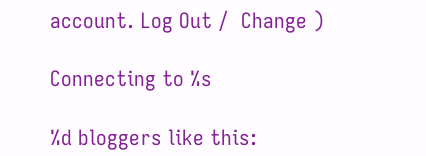account. Log Out /  Change )

Connecting to %s

%d bloggers like this: